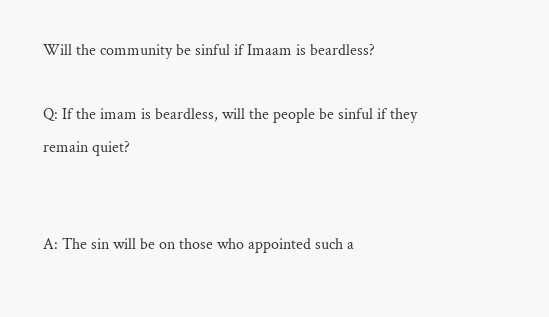Will the community be sinful if Imaam is beardless?

Q: If the imam is beardless, will the people be sinful if they remain quiet?


A: The sin will be on those who appointed such a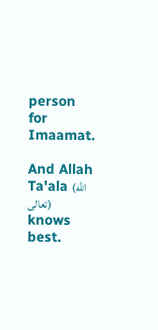person for Imaamat.

And Allah Ta'ala (الله تعالى) knows best.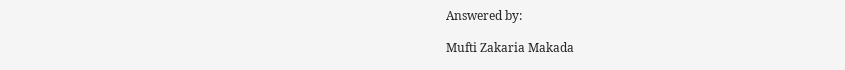Answered by:

Mufti Zakaria Makada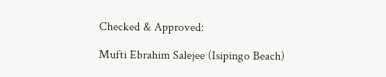Checked & Approved:

Mufti Ebrahim Salejee (Isipingo Beach)